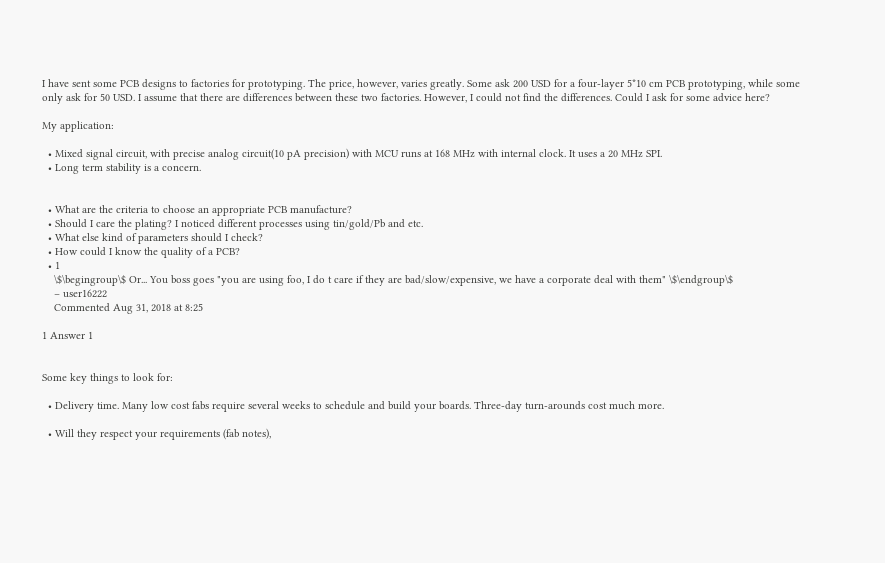I have sent some PCB designs to factories for prototyping. The price, however, varies greatly. Some ask 200 USD for a four-layer 5*10 cm PCB prototyping, while some only ask for 50 USD. I assume that there are differences between these two factories. However, I could not find the differences. Could I ask for some advice here?

My application:

  • Mixed signal circuit, with precise analog circuit(10 pA precision) with MCU runs at 168 MHz with internal clock. It uses a 20 MHz SPI.
  • Long term stability is a concern.


  • What are the criteria to choose an appropriate PCB manufacture?
  • Should I care the plating? I noticed different processes using tin/gold/Pb and etc.
  • What else kind of parameters should I check?
  • How could I know the quality of a PCB?
  • 1
    \$\begingroup\$ Or... You boss goes "you are using foo, I do t care if they are bad/slow/expensive, we have a corporate deal with them" \$\endgroup\$
    – user16222
    Commented Aug 31, 2018 at 8:25

1 Answer 1


Some key things to look for:

  • Delivery time. Many low cost fabs require several weeks to schedule and build your boards. Three-day turn-arounds cost much more.

  • Will they respect your requirements (fab notes),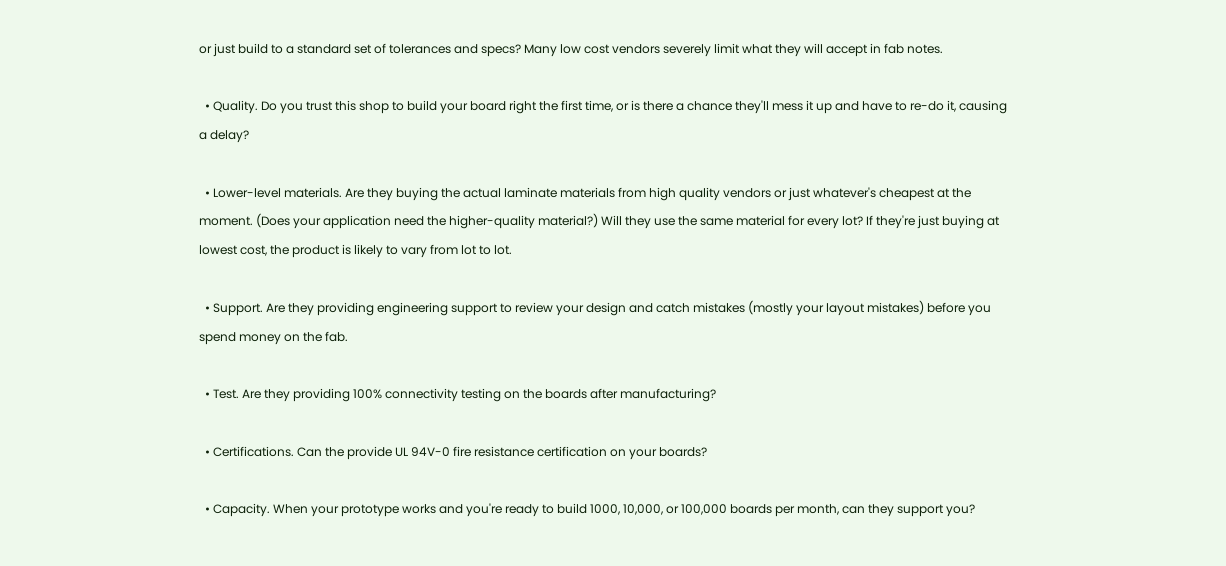or just build to a standard set of tolerances and specs? Many low cost vendors severely limit what they will accept in fab notes.

  • Quality. Do you trust this shop to build your board right the first time, or is there a chance they'll mess it up and have to re-do it, causing a delay?

  • Lower-level materials. Are they buying the actual laminate materials from high quality vendors or just whatever's cheapest at the moment. (Does your application need the higher-quality material?) Will they use the same material for every lot? If they're just buying at lowest cost, the product is likely to vary from lot to lot.

  • Support. Are they providing engineering support to review your design and catch mistakes (mostly your layout mistakes) before you spend money on the fab.

  • Test. Are they providing 100% connectivity testing on the boards after manufacturing?

  • Certifications. Can the provide UL 94V-0 fire resistance certification on your boards?

  • Capacity. When your prototype works and you're ready to build 1000, 10,000, or 100,000 boards per month, can they support you?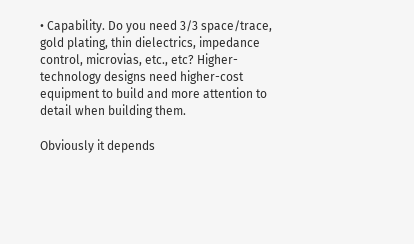• Capability. Do you need 3/3 space/trace, gold plating, thin dielectrics, impedance control, microvias, etc., etc? Higher-technology designs need higher-cost equipment to build and more attention to detail when building them.

Obviously it depends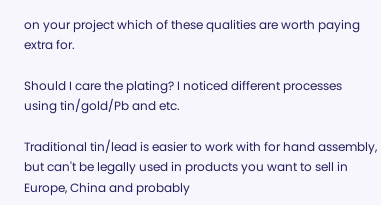on your project which of these qualities are worth paying extra for.

Should I care the plating? I noticed different processes using tin/gold/Pb and etc.

Traditional tin/lead is easier to work with for hand assembly, but can't be legally used in products you want to sell in Europe, China and probably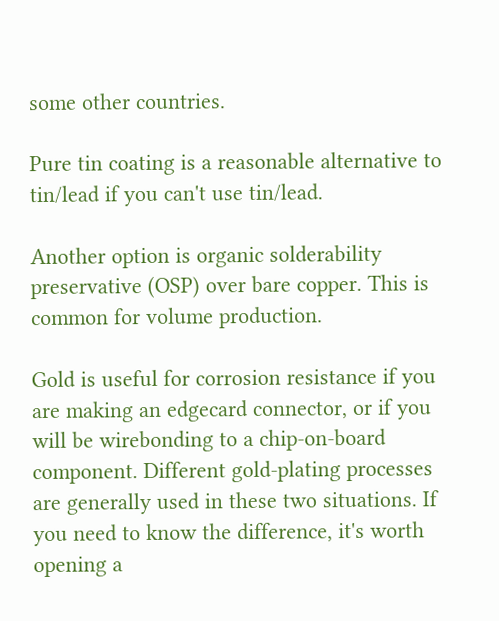some other countries.

Pure tin coating is a reasonable alternative to tin/lead if you can't use tin/lead.

Another option is organic solderability preservative (OSP) over bare copper. This is common for volume production.

Gold is useful for corrosion resistance if you are making an edgecard connector, or if you will be wirebonding to a chip-on-board component. Different gold-plating processes are generally used in these two situations. If you need to know the difference, it's worth opening a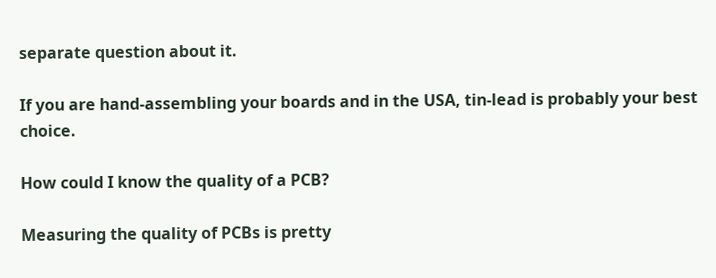separate question about it.

If you are hand-assembling your boards and in the USA, tin-lead is probably your best choice.

How could I know the quality of a PCB?

Measuring the quality of PCBs is pretty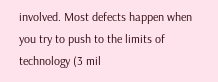involved. Most defects happen when you try to push to the limits of technology (3 mil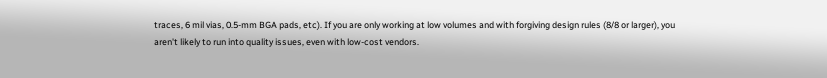traces, 6 mil vias, 0.5-mm BGA pads, etc). If you are only working at low volumes and with forgiving design rules (8/8 or larger), you aren't likely to run into quality issues, even with low-cost vendors.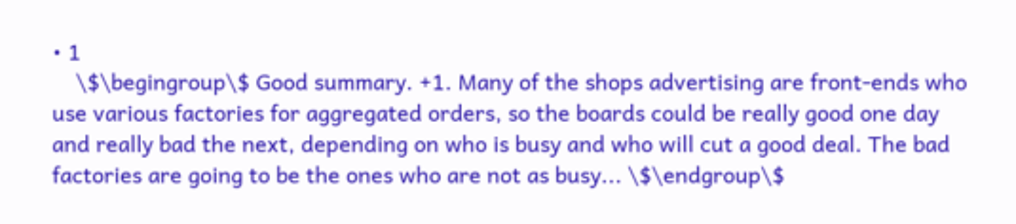• 1
    \$\begingroup\$ Good summary. +1. Many of the shops advertising are front-ends who use various factories for aggregated orders, so the boards could be really good one day and really bad the next, depending on who is busy and who will cut a good deal. The bad factories are going to be the ones who are not as busy... \$\endgroup\$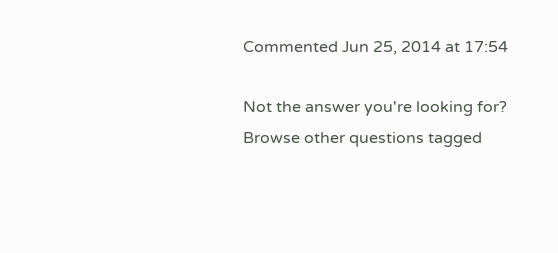Commented Jun 25, 2014 at 17:54

Not the answer you're looking for? Browse other questions tagged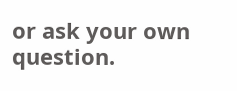or ask your own question.